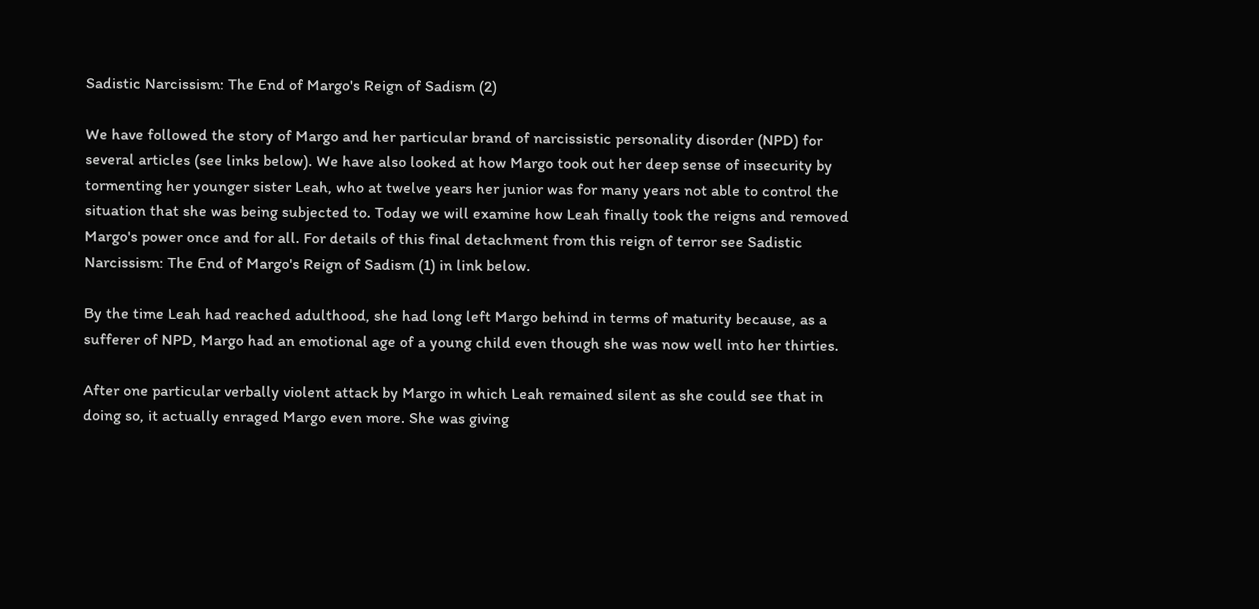Sadistic Narcissism: The End of Margo's Reign of Sadism (2)

We have followed the story of Margo and her particular brand of narcissistic personality disorder (NPD) for several articles (see links below). We have also looked at how Margo took out her deep sense of insecurity by tormenting her younger sister Leah, who at twelve years her junior was for many years not able to control the situation that she was being subjected to. Today we will examine how Leah finally took the reigns and removed Margo's power once and for all. For details of this final detachment from this reign of terror see Sadistic Narcissism: The End of Margo's Reign of Sadism (1) in link below.

By the time Leah had reached adulthood, she had long left Margo behind in terms of maturity because, as a sufferer of NPD, Margo had an emotional age of a young child even though she was now well into her thirties.

After one particular verbally violent attack by Margo in which Leah remained silent as she could see that in doing so, it actually enraged Margo even more. She was giving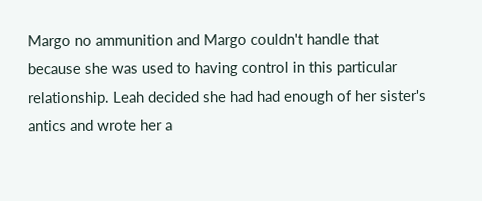Margo no ammunition and Margo couldn't handle that because she was used to having control in this particular relationship. Leah decided she had had enough of her sister's antics and wrote her a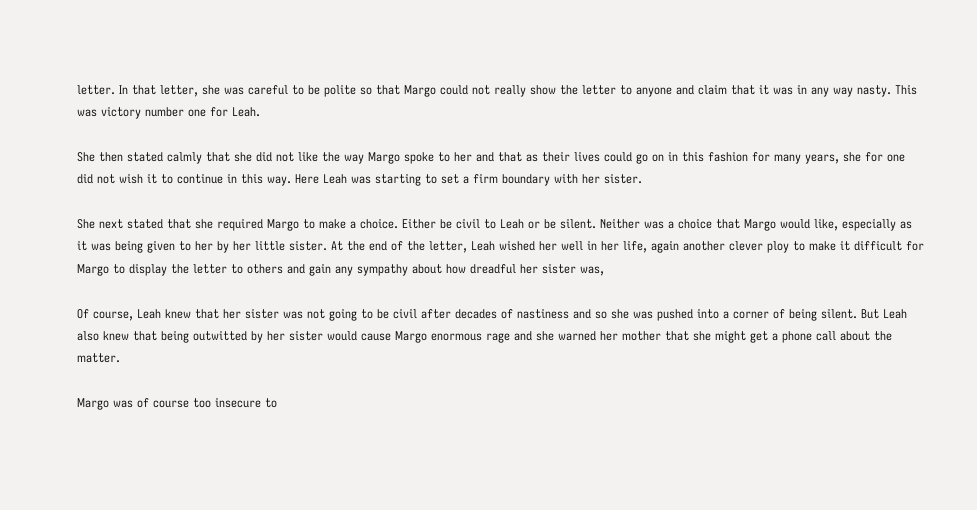letter. In that letter, she was careful to be polite so that Margo could not really show the letter to anyone and claim that it was in any way nasty. This was victory number one for Leah.

She then stated calmly that she did not like the way Margo spoke to her and that as their lives could go on in this fashion for many years, she for one did not wish it to continue in this way. Here Leah was starting to set a firm boundary with her sister.

She next stated that she required Margo to make a choice. Either be civil to Leah or be silent. Neither was a choice that Margo would like, especially as it was being given to her by her little sister. At the end of the letter, Leah wished her well in her life, again another clever ploy to make it difficult for Margo to display the letter to others and gain any sympathy about how dreadful her sister was,

Of course, Leah knew that her sister was not going to be civil after decades of nastiness and so she was pushed into a corner of being silent. But Leah also knew that being outwitted by her sister would cause Margo enormous rage and she warned her mother that she might get a phone call about the matter.

Margo was of course too insecure to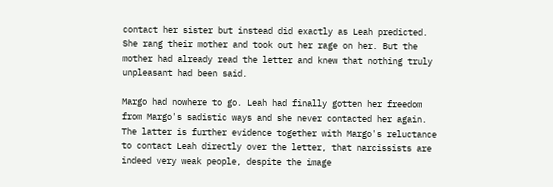contact her sister but instead did exactly as Leah predicted. She rang their mother and took out her rage on her. But the mother had already read the letter and knew that nothing truly unpleasant had been said.

Margo had nowhere to go. Leah had finally gotten her freedom from Margo's sadistic ways and she never contacted her again. The latter is further evidence together with Margo's reluctance to contact Leah directly over the letter, that narcissists are indeed very weak people, despite the image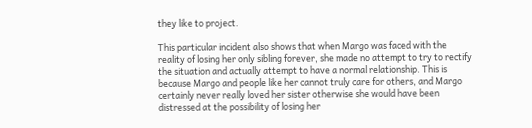they like to project.

This particular incident also shows that when Margo was faced with the reality of losing her only sibling forever, she made no attempt to try to rectify the situation and actually attempt to have a normal relationship. This is because Margo and people like her cannot truly care for others, and Margo certainly never really loved her sister otherwise she would have been distressed at the possibility of losing her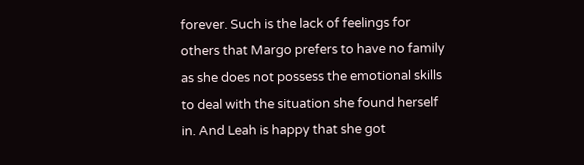forever. Such is the lack of feelings for others that Margo prefers to have no family as she does not possess the emotional skills to deal with the situation she found herself in. And Leah is happy that she got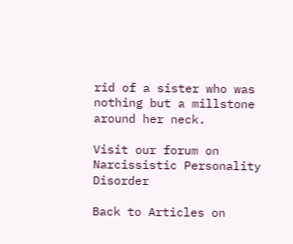rid of a sister who was nothing but a millstone around her neck.

Visit our forum on Narcissistic Personality Disorder

Back to Articles on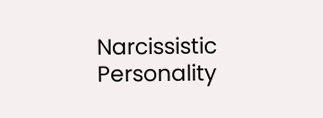Narcissistic Personality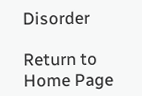Disorder

Return to Home Page